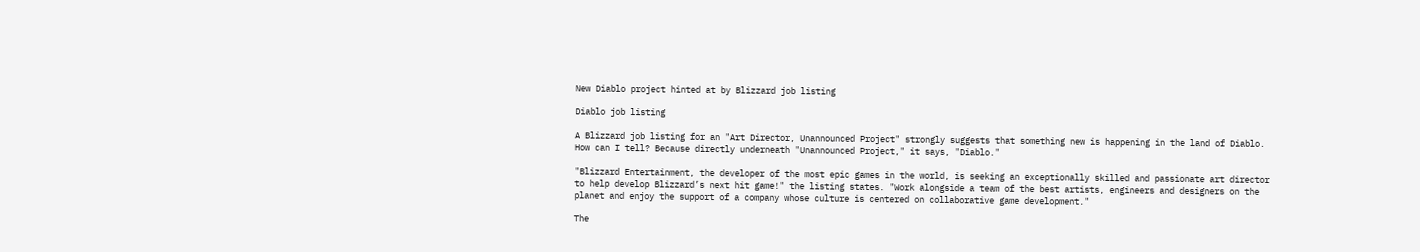New Diablo project hinted at by Blizzard job listing

Diablo job listing

A Blizzard job listing for an "Art Director, Unannounced Project" strongly suggests that something new is happening in the land of Diablo. How can I tell? Because directly underneath "Unannounced Project," it says, "Diablo."

"Blizzard Entertainment, the developer of the most epic games in the world, is seeking an exceptionally skilled and passionate art director to help develop Blizzard’s next hit game!" the listing states. "Work alongside a team of the best artists, engineers and designers on the planet and enjoy the support of a company whose culture is centered on collaborative game development."

The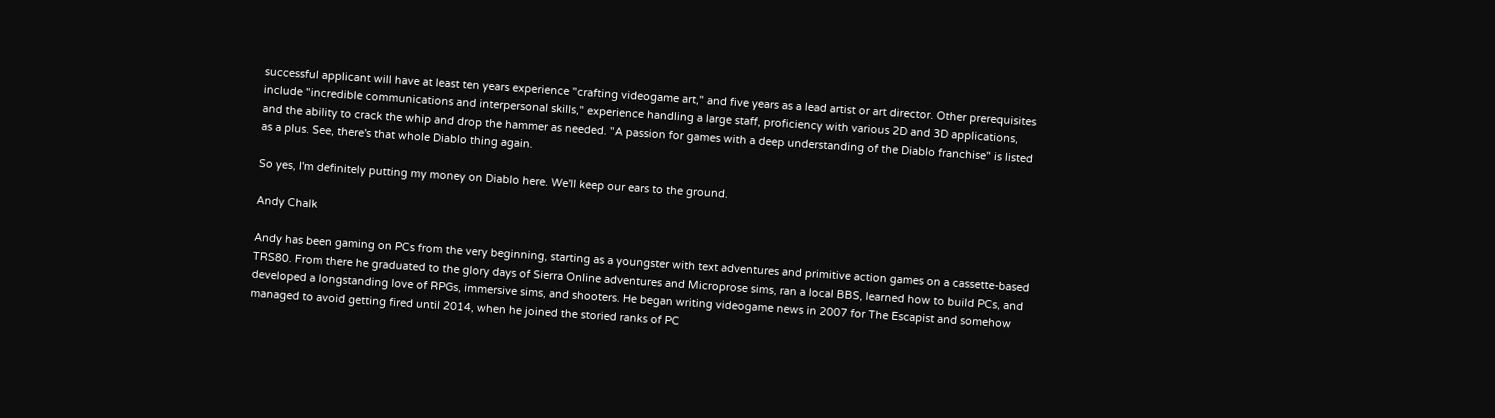successful applicant will have at least ten years experience "crafting videogame art," and five years as a lead artist or art director. Other prerequisites include "incredible communications and interpersonal skills," experience handling a large staff, proficiency with various 2D and 3D applications, and the ability to crack the whip and drop the hammer as needed. "A passion for games with a deep understanding of the Diablo franchise" is listed as a plus. See, there's that whole Diablo thing again.

So yes, I'm definitely putting my money on Diablo here. We'll keep our ears to the ground.

Andy Chalk

Andy has been gaming on PCs from the very beginning, starting as a youngster with text adventures and primitive action games on a cassette-based TRS80. From there he graduated to the glory days of Sierra Online adventures and Microprose sims, ran a local BBS, learned how to build PCs, and developed a longstanding love of RPGs, immersive sims, and shooters. He began writing videogame news in 2007 for The Escapist and somehow managed to avoid getting fired until 2014, when he joined the storied ranks of PC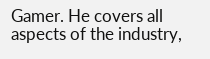Gamer. He covers all aspects of the industry,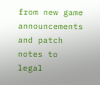from new game announcements and patch notes to legal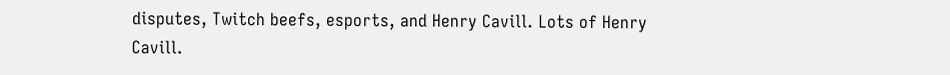disputes, Twitch beefs, esports, and Henry Cavill. Lots of Henry Cavill.